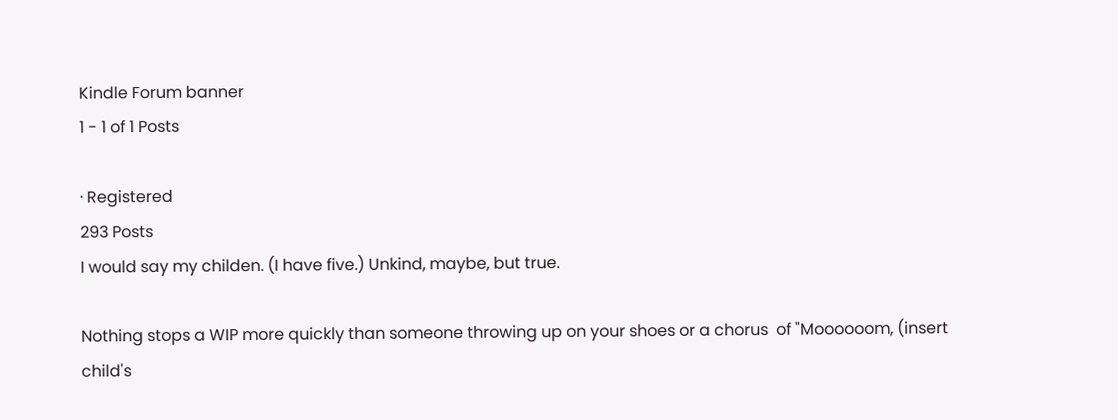Kindle Forum banner
1 - 1 of 1 Posts

· Registered
293 Posts
I would say my childen. (I have five.) Unkind, maybe, but true.

Nothing stops a WIP more quickly than someone throwing up on your shoes or a chorus  of "Moooooom, (insert child's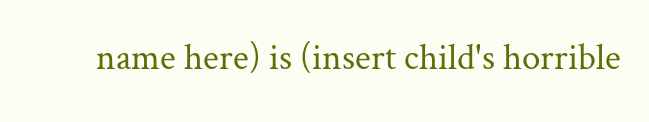name here) is (insert child's horrible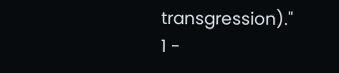transgression)."
1 -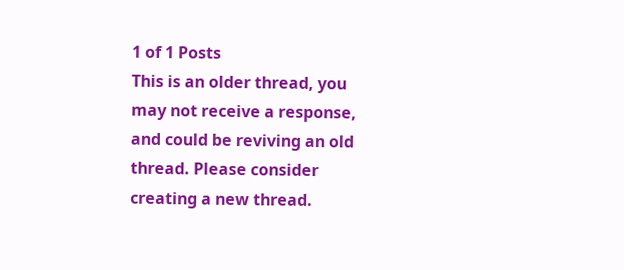1 of 1 Posts
This is an older thread, you may not receive a response, and could be reviving an old thread. Please consider creating a new thread.